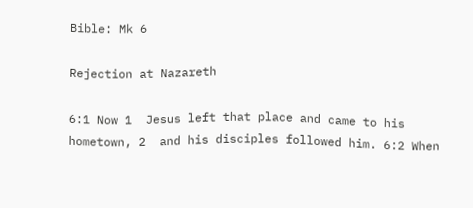Bible: Mk 6

Rejection at Nazareth

6:1 Now 1  Jesus left that place and came to his hometown, 2  and his disciples followed him. 6:2 When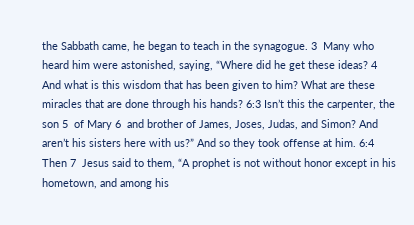the Sabbath came, he began to teach in the synagogue. 3  Many who heard him were astonished, saying, “Where did he get these ideas? 4  And what is this wisdom that has been given to him? What are these miracles that are done through his hands? 6:3 Isn’t this the carpenter, the son 5  of Mary 6  and brother of James, Joses, Judas, and Simon? And aren’t his sisters here with us?” And so they took offense at him. 6:4 Then 7  Jesus said to them, “A prophet is not without honor except in his hometown, and among his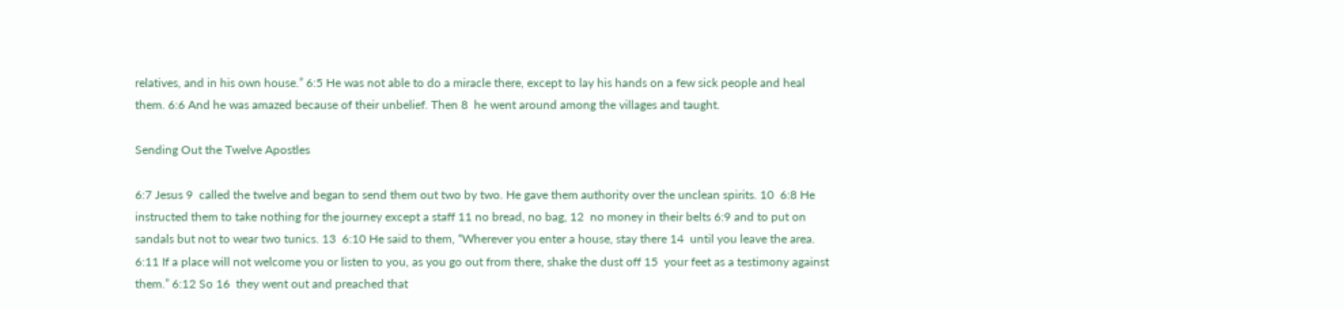relatives, and in his own house.” 6:5 He was not able to do a miracle there, except to lay his hands on a few sick people and heal them. 6:6 And he was amazed because of their unbelief. Then 8  he went around among the villages and taught.

Sending Out the Twelve Apostles

6:7 Jesus 9  called the twelve and began to send them out two by two. He gave them authority over the unclean spirits. 10  6:8 He instructed them to take nothing for the journey except a staff 11 no bread, no bag, 12  no money in their belts 6:9 and to put on sandals but not to wear two tunics. 13  6:10 He said to them, “Wherever you enter a house, stay there 14  until you leave the area. 6:11 If a place will not welcome you or listen to you, as you go out from there, shake the dust off 15  your feet as a testimony against them.” 6:12 So 16  they went out and preached that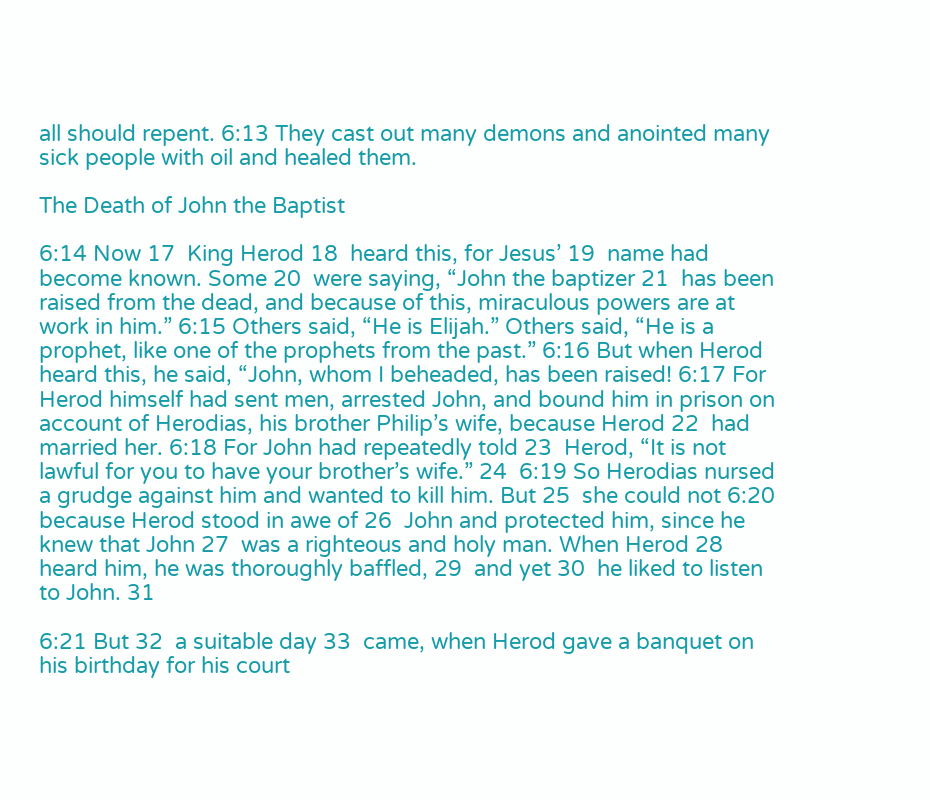all should repent. 6:13 They cast out many demons and anointed many sick people with oil and healed them.

The Death of John the Baptist

6:14 Now 17  King Herod 18  heard this, for Jesus’ 19  name had become known. Some 20  were saying, “John the baptizer 21  has been raised from the dead, and because of this, miraculous powers are at work in him.” 6:15 Others said, “He is Elijah.” Others said, “He is a prophet, like one of the prophets from the past.” 6:16 But when Herod heard this, he said, “John, whom I beheaded, has been raised! 6:17 For Herod himself had sent men, arrested John, and bound him in prison on account of Herodias, his brother Philip’s wife, because Herod 22  had married her. 6:18 For John had repeatedly told 23  Herod, “It is not lawful for you to have your brother’s wife.” 24  6:19 So Herodias nursed a grudge against him and wanted to kill him. But 25  she could not 6:20 because Herod stood in awe of 26  John and protected him, since he knew that John 27  was a righteous and holy man. When Herod 28  heard him, he was thoroughly baffled, 29  and yet 30  he liked to listen to John. 31

6:21 But 32  a suitable day 33  came, when Herod gave a banquet on his birthday for his court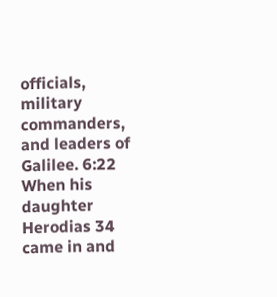officials, military commanders, and leaders of Galilee. 6:22 When his daughter Herodias 34  came in and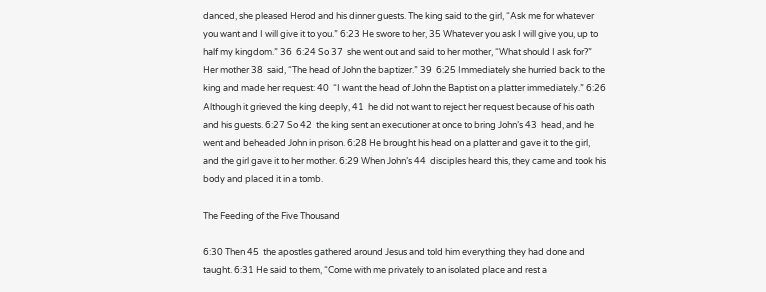danced, she pleased Herod and his dinner guests. The king said to the girl, “Ask me for whatever you want and I will give it to you.” 6:23 He swore to her, 35 Whatever you ask I will give you, up to half my kingdom.” 36  6:24 So 37  she went out and said to her mother, “What should I ask for?” Her mother 38  said, “The head of John the baptizer.” 39  6:25 Immediately she hurried back to the king and made her request: 40  “I want the head of John the Baptist on a platter immediately.” 6:26 Although it grieved the king deeply, 41  he did not want to reject her request because of his oath and his guests. 6:27 So 42  the king sent an executioner at once to bring John’s 43  head, and he went and beheaded John in prison. 6:28 He brought his head on a platter and gave it to the girl, and the girl gave it to her mother. 6:29 When John’s 44  disciples heard this, they came and took his body and placed it in a tomb.

The Feeding of the Five Thousand

6:30 Then 45  the apostles gathered around Jesus and told him everything they had done and taught. 6:31 He said to them, “Come with me privately to an isolated place and rest a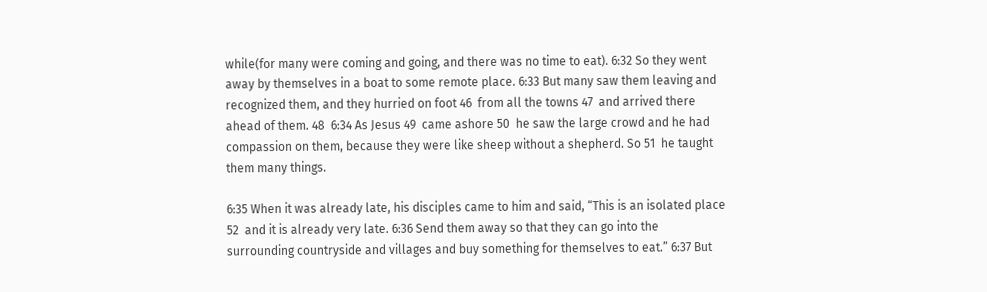while(for many were coming and going, and there was no time to eat). 6:32 So they went away by themselves in a boat to some remote place. 6:33 But many saw them leaving and recognized them, and they hurried on foot 46  from all the towns 47  and arrived there ahead of them. 48  6:34 As Jesus 49  came ashore 50  he saw the large crowd and he had compassion on them, because they were like sheep without a shepherd. So 51  he taught them many things.

6:35 When it was already late, his disciples came to him and said, “This is an isolated place 52  and it is already very late. 6:36 Send them away so that they can go into the surrounding countryside and villages and buy something for themselves to eat.” 6:37 But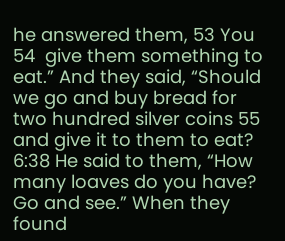he answered them, 53 You 54  give them something to eat.” And they said, “Should we go and buy bread for two hundred silver coins 55  and give it to them to eat? 6:38 He said to them, “How many loaves do you have? Go and see.” When they found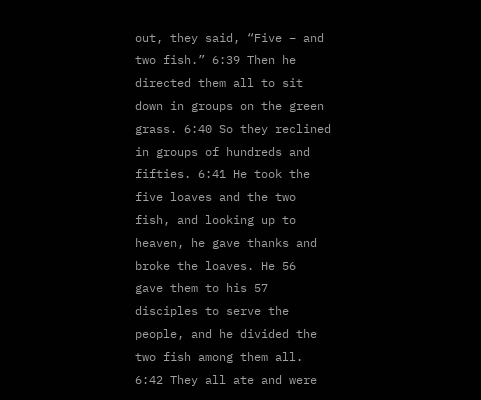out, they said, “Five – and two fish.” 6:39 Then he directed them all to sit down in groups on the green grass. 6:40 So they reclined in groups of hundreds and fifties. 6:41 He took the five loaves and the two fish, and looking up to heaven, he gave thanks and broke the loaves. He 56  gave them to his 57  disciples to serve the people, and he divided the two fish among them all. 6:42 They all ate and were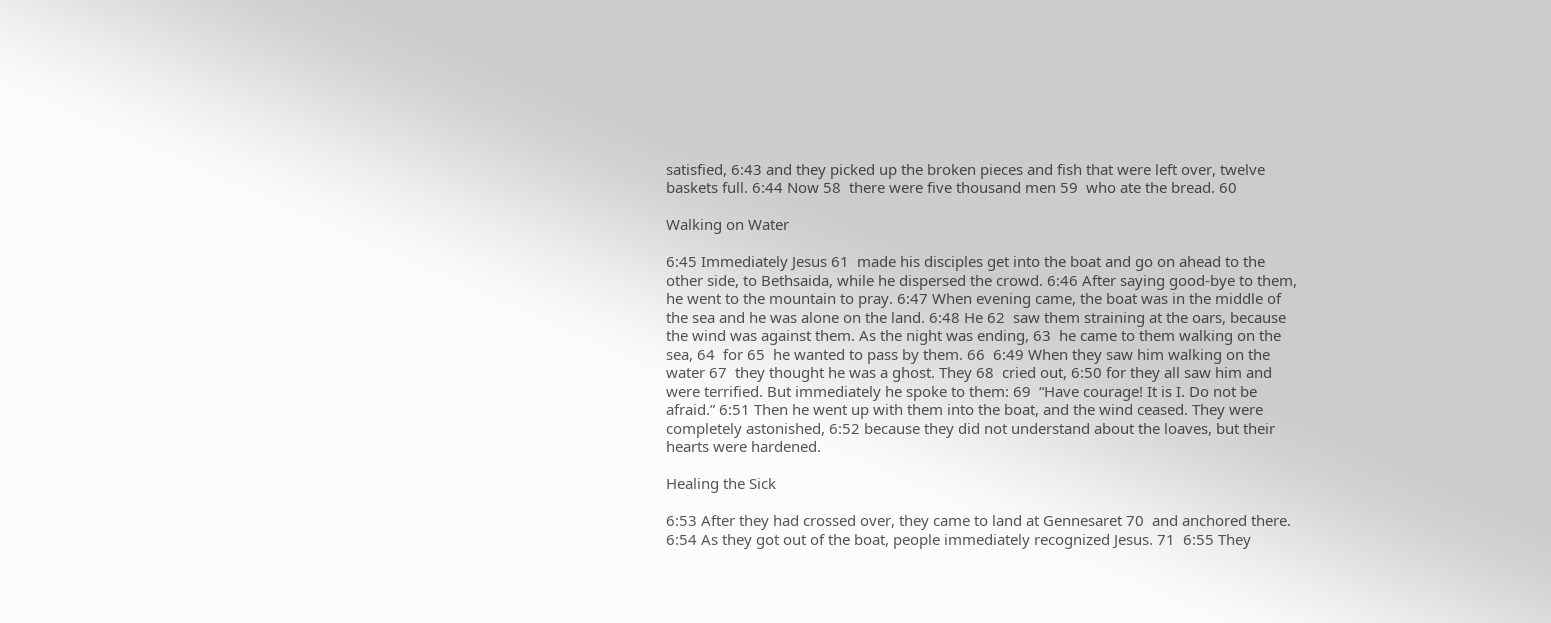satisfied, 6:43 and they picked up the broken pieces and fish that were left over, twelve baskets full. 6:44 Now 58  there were five thousand men 59  who ate the bread. 60

Walking on Water

6:45 Immediately Jesus 61  made his disciples get into the boat and go on ahead to the other side, to Bethsaida, while he dispersed the crowd. 6:46 After saying good-bye to them, he went to the mountain to pray. 6:47 When evening came, the boat was in the middle of the sea and he was alone on the land. 6:48 He 62  saw them straining at the oars, because the wind was against them. As the night was ending, 63  he came to them walking on the sea, 64  for 65  he wanted to pass by them. 66  6:49 When they saw him walking on the water 67  they thought he was a ghost. They 68  cried out, 6:50 for they all saw him and were terrified. But immediately he spoke to them: 69  “Have courage! It is I. Do not be afraid.” 6:51 Then he went up with them into the boat, and the wind ceased. They were completely astonished, 6:52 because they did not understand about the loaves, but their hearts were hardened.

Healing the Sick

6:53 After they had crossed over, they came to land at Gennesaret 70  and anchored there. 6:54 As they got out of the boat, people immediately recognized Jesus. 71  6:55 They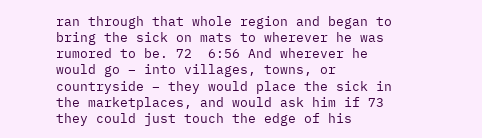ran through that whole region and began to bring the sick on mats to wherever he was rumored to be. 72  6:56 And wherever he would go – into villages, towns, or countryside – they would place the sick in the marketplaces, and would ask him if 73  they could just touch the edge of his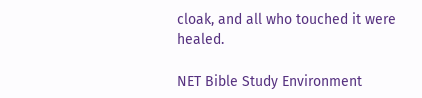cloak, and all who touched it were healed.

NET Bible Study Environment